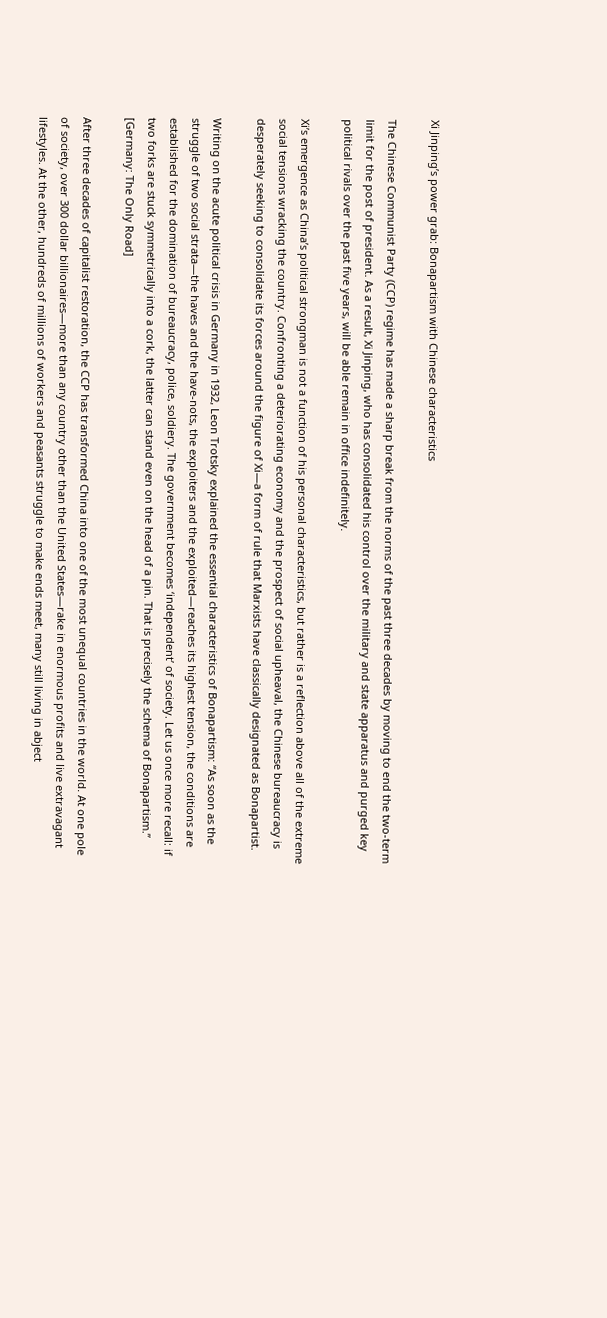Xi Jinping’s power grab: Bonapartism with Chinese characteristics

The Chinese Communist Party (CCP) regime has made a sharp break from the norms of the past three decades by moving to end the two-term limit for the post of president. As a result, Xi Jinping, who has consolidated his control over the military and state apparatus and purged key political rivals over the past five years, will be able remain in office indefinitely.

Xi’s emergence as China’s political strongman is not a function of his personal characteristics, but rather is a reflection above all of the extreme social tensions wracking the country. Confronting a deteriorating economy and the prospect of social upheaval, the Chinese bureaucracy is desperately seeking to consolidate its forces around the figure of Xi—a form of rule that Marxists have classically designated as Bonapartist.

Writing on the acute political crisis in Germany in 1932, Leon Trotsky explained the essential characteristics of Bonapartism: “As soon as the struggle of two social strata—the haves and the have-nots, the exploiters and the exploited—reaches its highest tension, the conditions are established for the domination of bureaucracy, police, soldiery. The government becomes ‘independent’ of society. Let us once more recall: if two forks are stuck symmetrically into a cork, the latter can stand even on the head of a pin. That is precisely the schema of Bonapartism.” [Germany: The Only Road]

After three decades of capitalist restoration, the CCP has transformed China into one of the most unequal countries in the world. At one pole of society, over 300 dollar billionaires—more than any country other than the United States—rake in enormous profits and live extravagant lifestyles. At the other, hundreds of millions of workers and peasants struggle to make ends meet, many still living in abject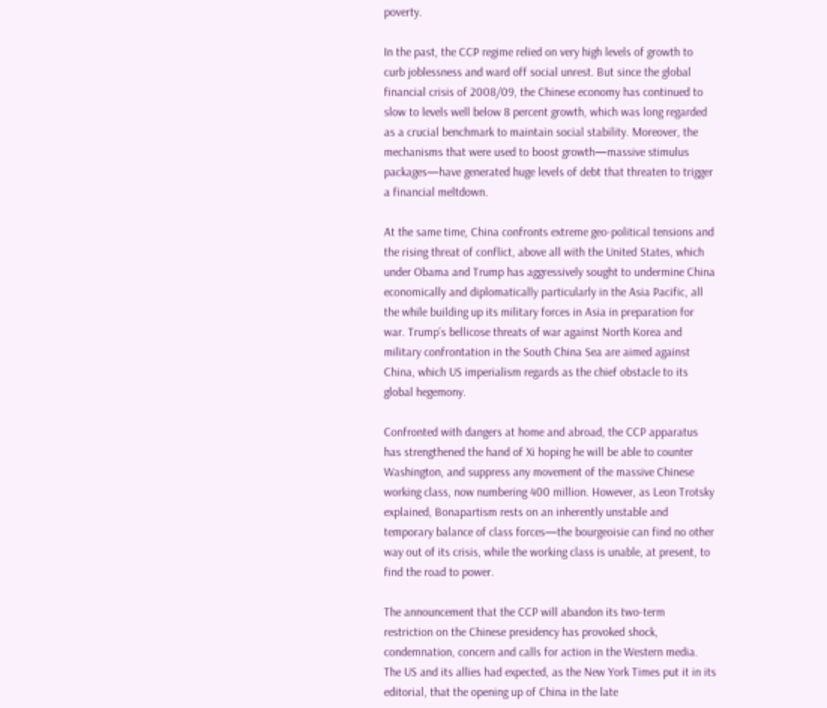poverty.

In the past, the CCP regime relied on very high levels of growth to curb joblessness and ward off social unrest. But since the global financial crisis of 2008/09, the Chinese economy has continued to slow to levels well below 8 percent growth, which was long regarded as a crucial benchmark to maintain social stability. Moreover, the mechanisms that were used to boost growth—massive stimulus packages—have generated huge levels of debt that threaten to trigger a financial meltdown.

At the same time, China confronts extreme geo-political tensions and the rising threat of conflict, above all with the United States, which under Obama and Trump has aggressively sought to undermine China economically and diplomatically particularly in the Asia Pacific, all the while building up its military forces in Asia in preparation for war. Trump’s bellicose threats of war against North Korea and military confrontation in the South China Sea are aimed against China, which US imperialism regards as the chief obstacle to its global hegemony.

Confronted with dangers at home and abroad, the CCP apparatus has strengthened the hand of Xi hoping he will be able to counter Washington, and suppress any movement of the massive Chinese working class, now numbering 400 million. However, as Leon Trotsky explained, Bonapartism rests on an inherently unstable and temporary balance of class forces—the bourgeoisie can find no other way out of its crisis, while the working class is unable, at present, to find the road to power.

The announcement that the CCP will abandon its two-term restriction on the Chinese presidency has provoked shock, condemnation, concern and calls for action in the Western media. The US and its allies had expected, as the New York Times put it in its editorial, that the opening up of China in the late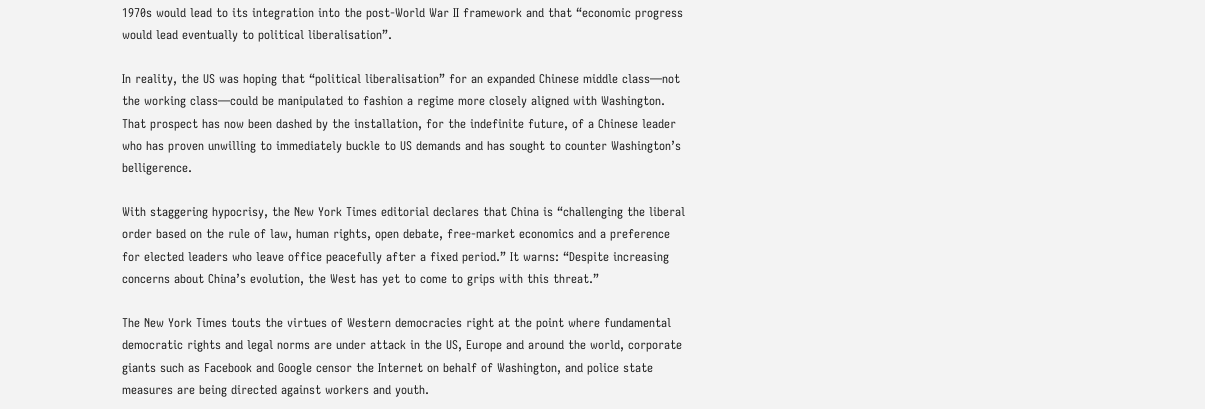1970s would lead to its integration into the post-World War II framework and that “economic progress would lead eventually to political liberalisation”.

In reality, the US was hoping that “political liberalisation” for an expanded Chinese middle class—not the working class—could be manipulated to fashion a regime more closely aligned with Washington. That prospect has now been dashed by the installation, for the indefinite future, of a Chinese leader who has proven unwilling to immediately buckle to US demands and has sought to counter Washington’s belligerence.

With staggering hypocrisy, the New York Times editorial declares that China is “challenging the liberal order based on the rule of law, human rights, open debate, free-market economics and a preference for elected leaders who leave office peacefully after a fixed period.” It warns: “Despite increasing concerns about China’s evolution, the West has yet to come to grips with this threat.”

The New York Times touts the virtues of Western democracies right at the point where fundamental democratic rights and legal norms are under attack in the US, Europe and around the world, corporate giants such as Facebook and Google censor the Internet on behalf of Washington, and police state measures are being directed against workers and youth.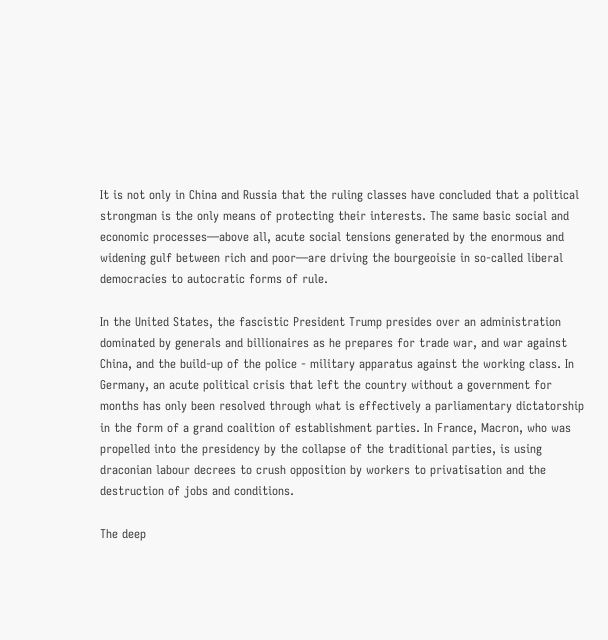It is not only in China and Russia that the ruling classes have concluded that a political strongman is the only means of protecting their interests. The same basic social and economic processes—above all, acute social tensions generated by the enormous and widening gulf between rich and poor—are driving the bourgeoisie in so-called liberal democracies to autocratic forms of rule.

In the United States, the fascistic President Trump presides over an administration dominated by generals and billionaires as he prepares for trade war, and war against China, and the build-up of the police - military apparatus against the working class. In Germany, an acute political crisis that left the country without a government for months has only been resolved through what is effectively a parliamentary dictatorship in the form of a grand coalition of establishment parties. In France, Macron, who was propelled into the presidency by the collapse of the traditional parties, is using draconian labour decrees to crush opposition by workers to privatisation and the destruction of jobs and conditions.

The deep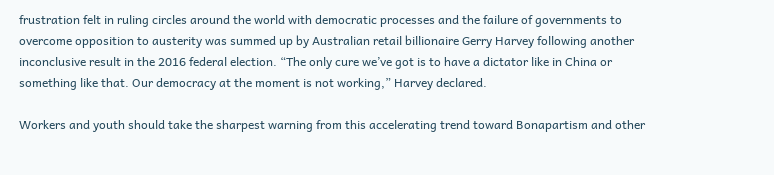frustration felt in ruling circles around the world with democratic processes and the failure of governments to overcome opposition to austerity was summed up by Australian retail billionaire Gerry Harvey following another inconclusive result in the 2016 federal election. “The only cure we’ve got is to have a dictator like in China or something like that. Our democracy at the moment is not working,” Harvey declared.

Workers and youth should take the sharpest warning from this accelerating trend toward Bonapartism and other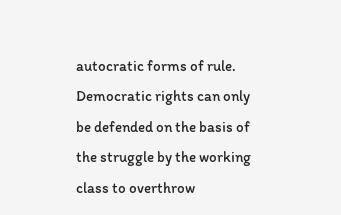autocratic forms of rule. Democratic rights can only be defended on the basis of the struggle by the working class to overthrow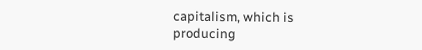capitalism, which is producing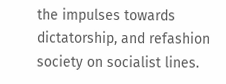the impulses towards dictatorship, and refashion society on socialist lines.